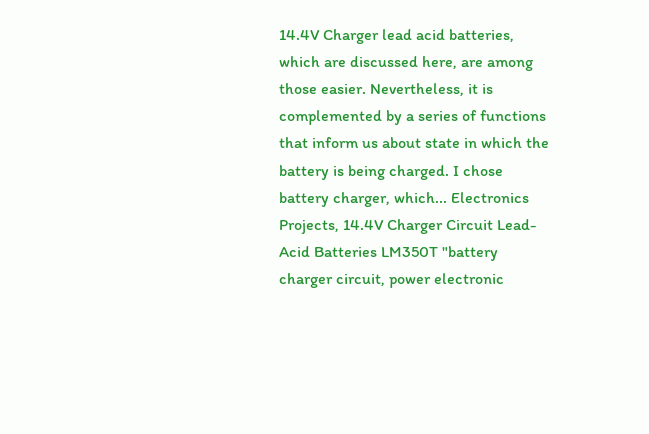14.4V Charger lead acid batteries, which are discussed here, are among those easier. Nevertheless, it is complemented by a series of functions that inform us about state in which the battery is being charged. I chose battery charger, which... Electronics Projects, 14.4V Charger Circuit Lead-Acid Batteries LM350T "battery charger circuit, power electronic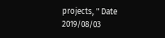projects, " Date 2019/08/03